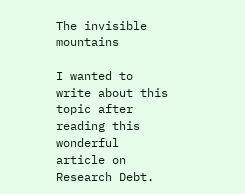The invisible mountains

I wanted to write about this topic after reading this wonderful article on Research Debt.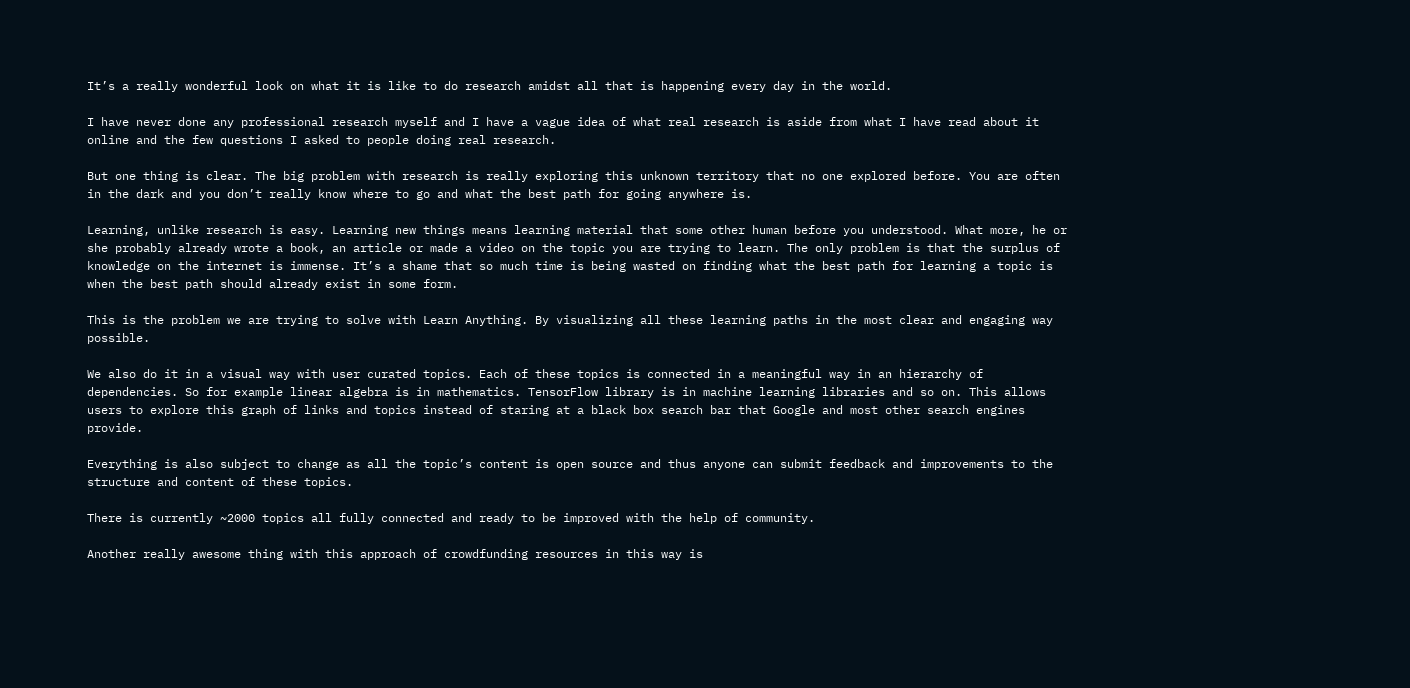It’s a really wonderful look on what it is like to do research amidst all that is happening every day in the world.

I have never done any professional research myself and I have a vague idea of what real research is aside from what I have read about it online and the few questions I asked to people doing real research.

But one thing is clear. The big problem with research is really exploring this unknown territory that no one explored before. You are often in the dark and you don’t really know where to go and what the best path for going anywhere is.

Learning, unlike research is easy. Learning new things means learning material that some other human before you understood. What more, he or she probably already wrote a book, an article or made a video on the topic you are trying to learn. The only problem is that the surplus of knowledge on the internet is immense. It’s a shame that so much time is being wasted on finding what the best path for learning a topic is when the best path should already exist in some form.

This is the problem we are trying to solve with Learn Anything. By visualizing all these learning paths in the most clear and engaging way possible.

We also do it in a visual way with user curated topics. Each of these topics is connected in a meaningful way in an hierarchy of dependencies. So for example linear algebra is in mathematics. TensorFlow library is in machine learning libraries and so on. This allows users to explore this graph of links and topics instead of staring at a black box search bar that Google and most other search engines provide.

Everything is also subject to change as all the topic’s content is open source and thus anyone can submit feedback and improvements to the structure and content of these topics.

There is currently ~2000 topics all fully connected and ready to be improved with the help of community.

Another really awesome thing with this approach of crowdfunding resources in this way is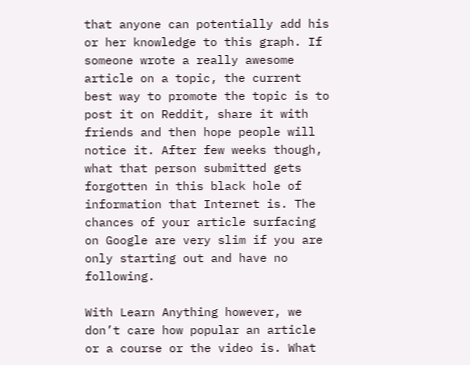that anyone can potentially add his or her knowledge to this graph. If someone wrote a really awesome article on a topic, the current best way to promote the topic is to post it on Reddit, share it with friends and then hope people will notice it. After few weeks though, what that person submitted gets forgotten in this black hole of information that Internet is. The chances of your article surfacing on Google are very slim if you are only starting out and have no following.

With Learn Anything however, we don’t care how popular an article or a course or the video is. What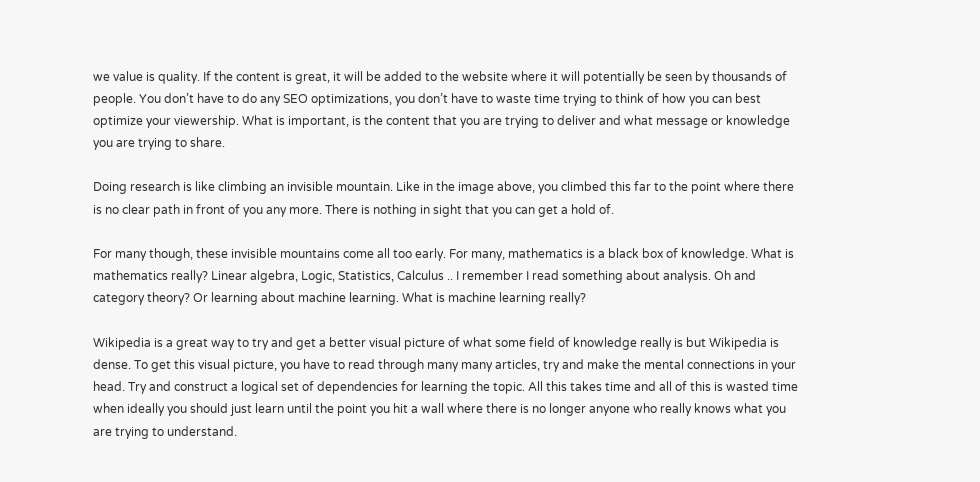we value is quality. If the content is great, it will be added to the website where it will potentially be seen by thousands of people. You don’t have to do any SEO optimizations, you don’t have to waste time trying to think of how you can best optimize your viewership. What is important, is the content that you are trying to deliver and what message or knowledge you are trying to share.

Doing research is like climbing an invisible mountain. Like in the image above, you climbed this far to the point where there is no clear path in front of you any more. There is nothing in sight that you can get a hold of.

For many though, these invisible mountains come all too early. For many, mathematics is a black box of knowledge. What is mathematics really? Linear algebra, Logic, Statistics, Calculus .. I remember I read something about analysis. Oh and category theory? Or learning about machine learning. What is machine learning really?

Wikipedia is a great way to try and get a better visual picture of what some field of knowledge really is but Wikipedia is dense. To get this visual picture, you have to read through many many articles, try and make the mental connections in your head. Try and construct a logical set of dependencies for learning the topic. All this takes time and all of this is wasted time when ideally you should just learn until the point you hit a wall where there is no longer anyone who really knows what you are trying to understand.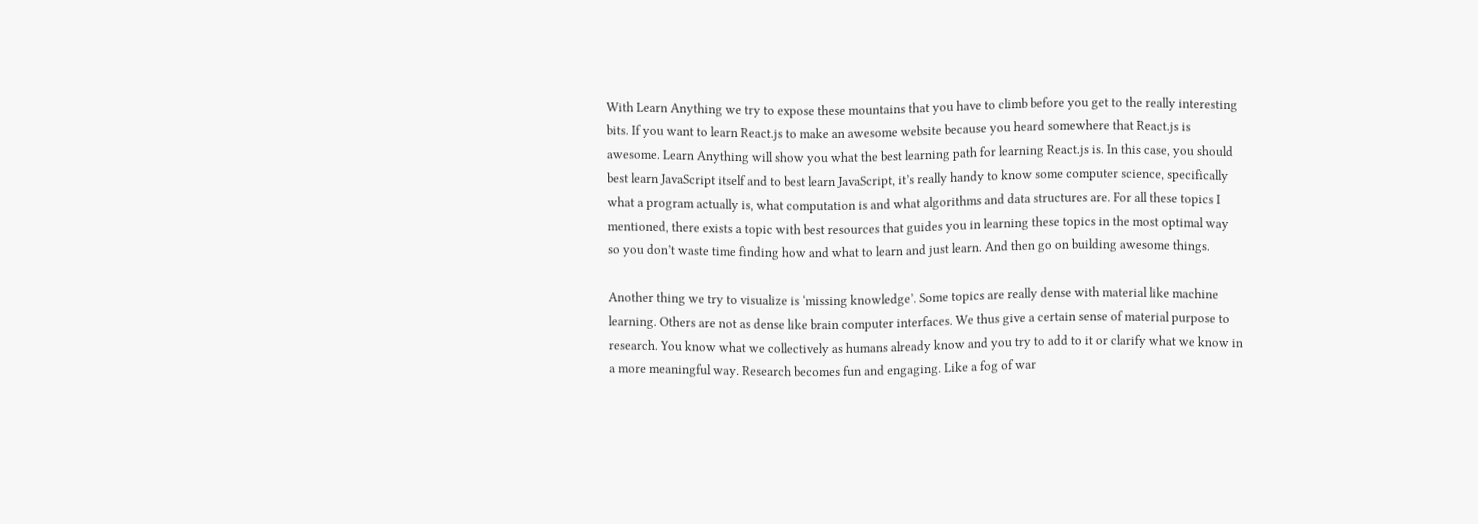With Learn Anything we try to expose these mountains that you have to climb before you get to the really interesting bits. If you want to learn React.js to make an awesome website because you heard somewhere that React.js is awesome. Learn Anything will show you what the best learning path for learning React.js is. In this case, you should best learn JavaScript itself and to best learn JavaScript, it’s really handy to know some computer science, specifically what a program actually is, what computation is and what algorithms and data structures are. For all these topics I mentioned, there exists a topic with best resources that guides you in learning these topics in the most optimal way so you don’t waste time finding how and what to learn and just learn. And then go on building awesome things.

Another thing we try to visualize is ‘missing knowledge’. Some topics are really dense with material like machine learning. Others are not as dense like brain computer interfaces. We thus give a certain sense of material purpose to research. You know what we collectively as humans already know and you try to add to it or clarify what we know in a more meaningful way. Research becomes fun and engaging. Like a fog of war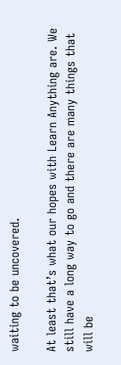waiting to be uncovered.

At least that’s what our hopes with Learn Anything are. We still have a long way to go and there are many things that will be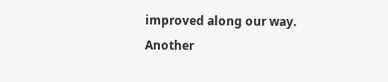improved along our way. Another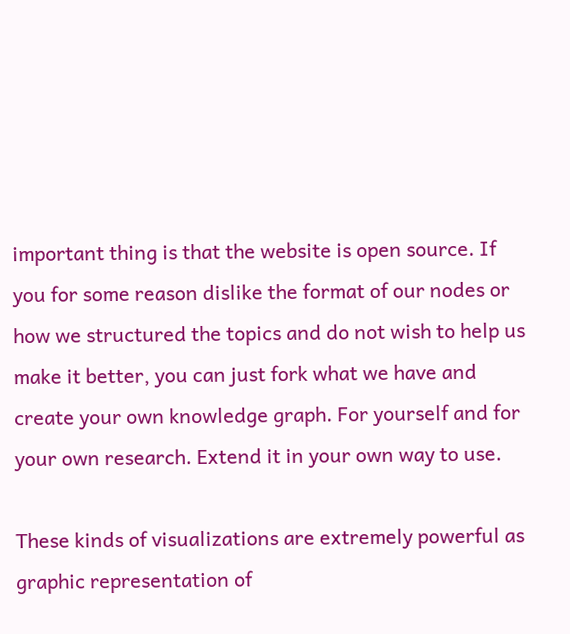important thing is that the website is open source. If you for some reason dislike the format of our nodes or how we structured the topics and do not wish to help us make it better, you can just fork what we have and create your own knowledge graph. For yourself and for your own research. Extend it in your own way to use.

These kinds of visualizations are extremely powerful as graphic representation of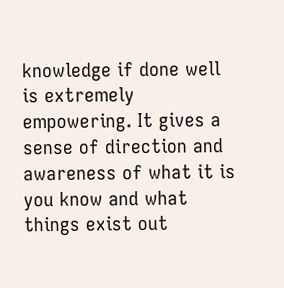knowledge if done well is extremely empowering. It gives a sense of direction and awareness of what it is you know and what things exist out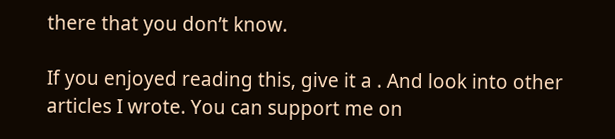there that you don’t know.

If you enjoyed reading this, give it a . And look into other articles I wrote. You can support me on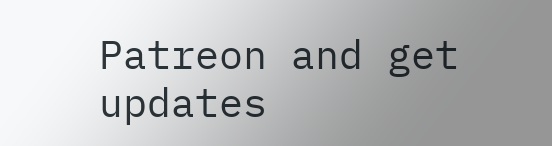Patreon and get updates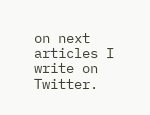on next articles I write on Twitter.